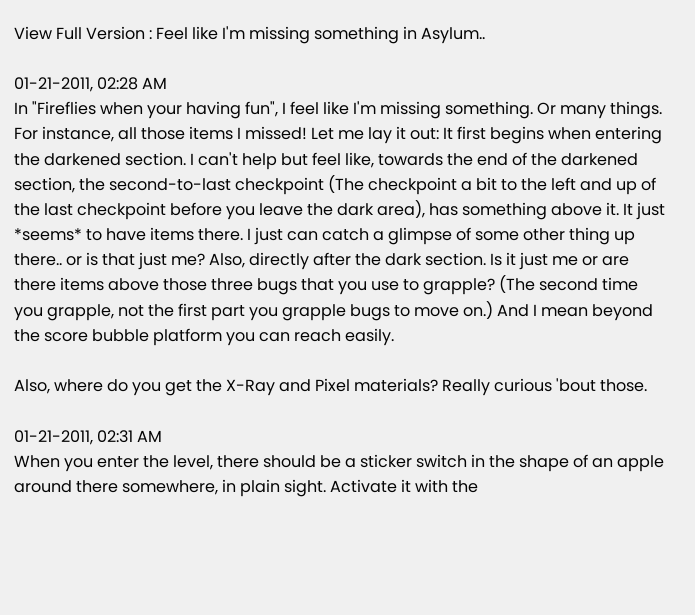View Full Version : Feel like I'm missing something in Asylum..

01-21-2011, 02:28 AM
In "Fireflies when your having fun", I feel like I'm missing something. Or many things. For instance, all those items I missed! Let me lay it out: It first begins when entering the darkened section. I can't help but feel like, towards the end of the darkened section, the second-to-last checkpoint (The checkpoint a bit to the left and up of the last checkpoint before you leave the dark area), has something above it. It just *seems* to have items there. I just can catch a glimpse of some other thing up there.. or is that just me? Also, directly after the dark section. Is it just me or are there items above those three bugs that you use to grapple? (The second time you grapple, not the first part you grapple bugs to move on.) And I mean beyond the score bubble platform you can reach easily.

Also, where do you get the X-Ray and Pixel materials? Really curious 'bout those.

01-21-2011, 02:31 AM
When you enter the level, there should be a sticker switch in the shape of an apple around there somewhere, in plain sight. Activate it with the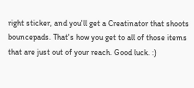right sticker, and you'll get a Creatinator that shoots bouncepads. That's how you get to all of those items that are just out of your reach. Good luck. :)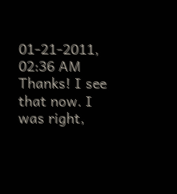01-21-2011, 02:36 AM
Thanks! I see that now. I was right,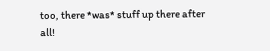too, there *was* stuff up there after all!